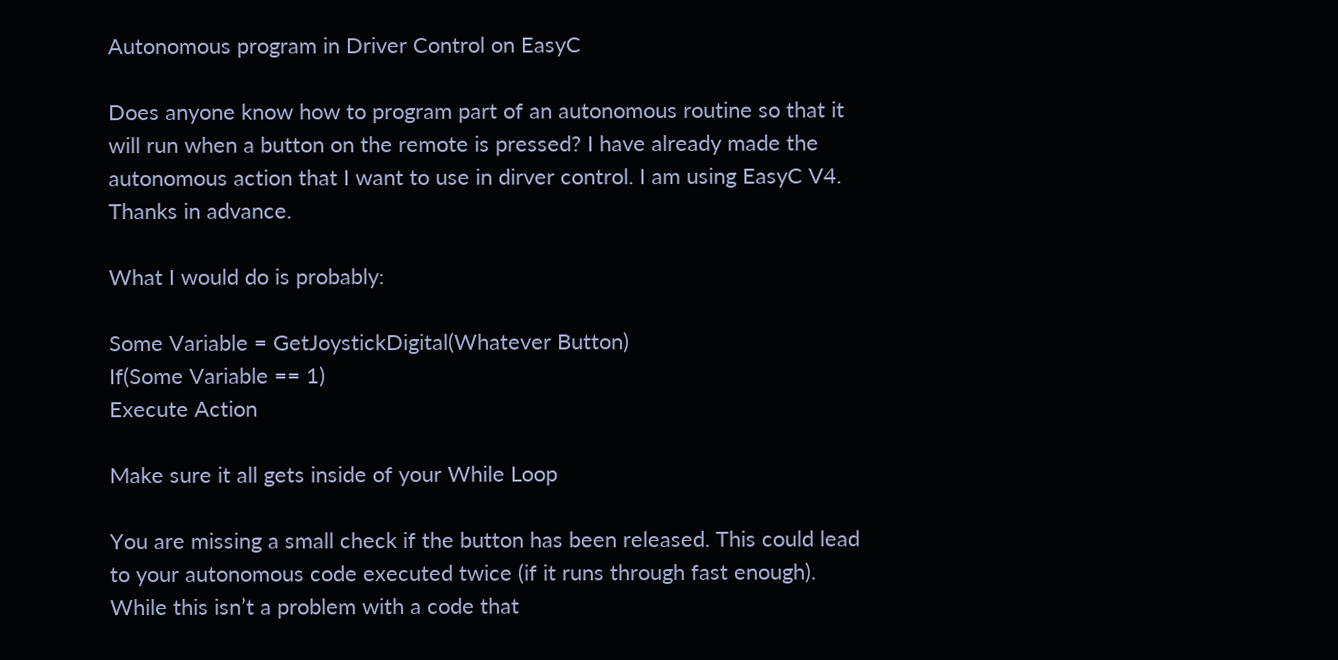Autonomous program in Driver Control on EasyC

Does anyone know how to program part of an autonomous routine so that it will run when a button on the remote is pressed? I have already made the autonomous action that I want to use in dirver control. I am using EasyC V4. Thanks in advance.

What I would do is probably:

Some Variable = GetJoystickDigital(Whatever Button)
If(Some Variable == 1)
Execute Action

Make sure it all gets inside of your While Loop

You are missing a small check if the button has been released. This could lead to your autonomous code executed twice (if it runs through fast enough). While this isn’t a problem with a code that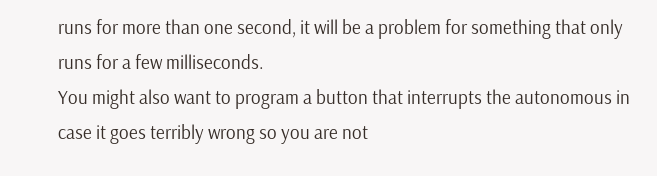runs for more than one second, it will be a problem for something that only runs for a few milliseconds.
You might also want to program a button that interrupts the autonomous in case it goes terribly wrong so you are not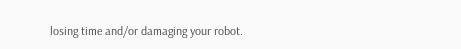losing time and/or damaging your robot.